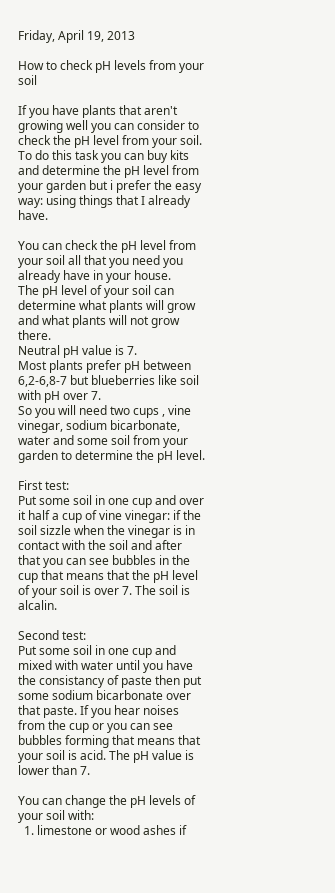Friday, April 19, 2013

How to check pH levels from your soil

If you have plants that aren't growing well you can consider to check the pH level from your soil. To do this task you can buy kits and determine the pH level from your garden but i prefer the easy way: using things that I already have.

You can check the pH level from your soil all that you need you already have in your house.
The pH level of your soil can determine what plants will grow and what plants will not grow there.
Neutral pH value is 7.
Most plants prefer pH between 6,2-6,8-7 but blueberries like soil with pH over 7.
So you will need two cups , vine vinegar, sodium bicarbonate, water and some soil from your garden to determine the pH level.

First test:
Put some soil in one cup and over it half a cup of vine vinegar: if the soil sizzle when the vinegar is in contact with the soil and after that you can see bubbles in the cup that means that the pH level of your soil is over 7. The soil is alcalin.

Second test:
Put some soil in one cup and mixed with water until you have the consistancy of paste then put some sodium bicarbonate over that paste. If you hear noises from the cup or you can see bubbles forming that means that your soil is acid. The pH value is lower than 7.

You can change the pH levels of your soil with:
  1. limestone or wood ashes if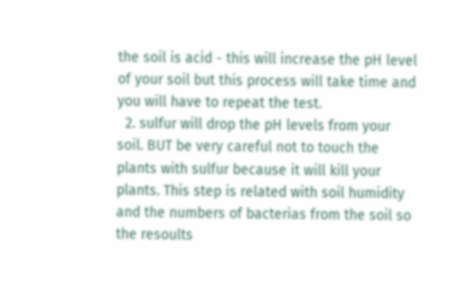the soil is acid - this will increase the pH level of your soil but this process will take time and you will have to repeat the test.
  2. sulfur will drop the pH levels from your soil. BUT be very careful not to touch the plants with sulfur because it will kill your plants. This step is related with soil humidity and the numbers of bacterias from the soil so the resoults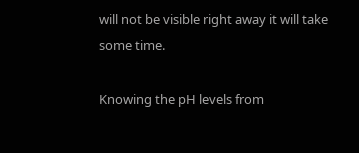will not be visible right away it will take some time.

Knowing the pH levels from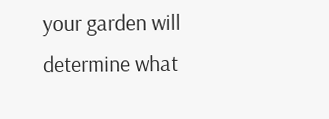your garden will determine what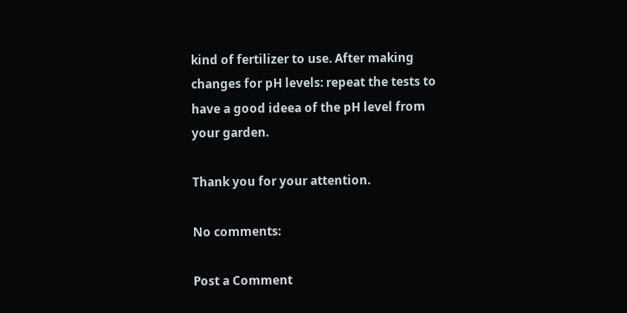kind of fertilizer to use. After making changes for pH levels: repeat the tests to have a good ideea of the pH level from your garden.

Thank you for your attention.

No comments:

Post a Comment